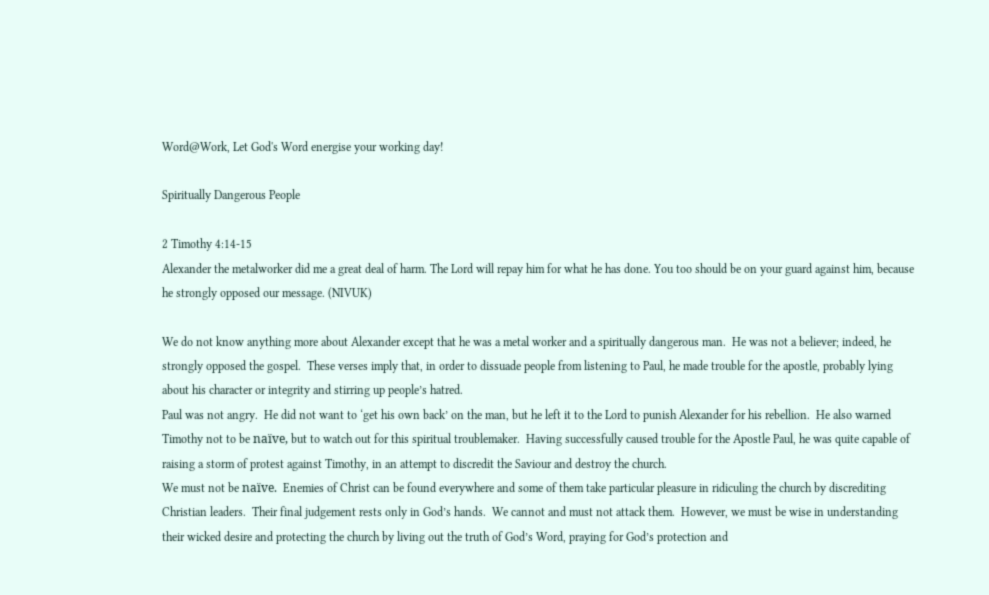Word@Work, Let God's Word energise your working day!

Spiritually Dangerous People

2 Timothy 4:14-15
Alexander the metalworker did me a great deal of harm. The Lord will repay him for what he has done. You too should be on your guard against him, because he strongly opposed our message. (NIVUK)

We do not know anything more about Alexander except that he was a metal worker and a spiritually dangerous man.  He was not a believer; indeed, he strongly opposed the gospel.  These verses imply that, in order to dissuade people from listening to Paul, he made trouble for the apostle, probably lying about his character or integrity and stirring up people’s hatred.
Paul was not angry.  He did not want to ‘get his own back’ on the man, but he left it to the Lord to punish Alexander for his rebellion.  He also warned Timothy not to be naïve, but to watch out for this spiritual troublemaker.  Having successfully caused trouble for the Apostle Paul, he was quite capable of raising a storm of protest against Timothy, in an attempt to discredit the Saviour and destroy the church.
We must not be naïve.  Enemies of Christ can be found everywhere and some of them take particular pleasure in ridiculing the church by discrediting Christian leaders.  Their final judgement rests only in God’s hands.  We cannot and must not attack them.  However, we must be wise in understanding their wicked desire and protecting the church by living out the truth of God’s Word, praying for God’s protection and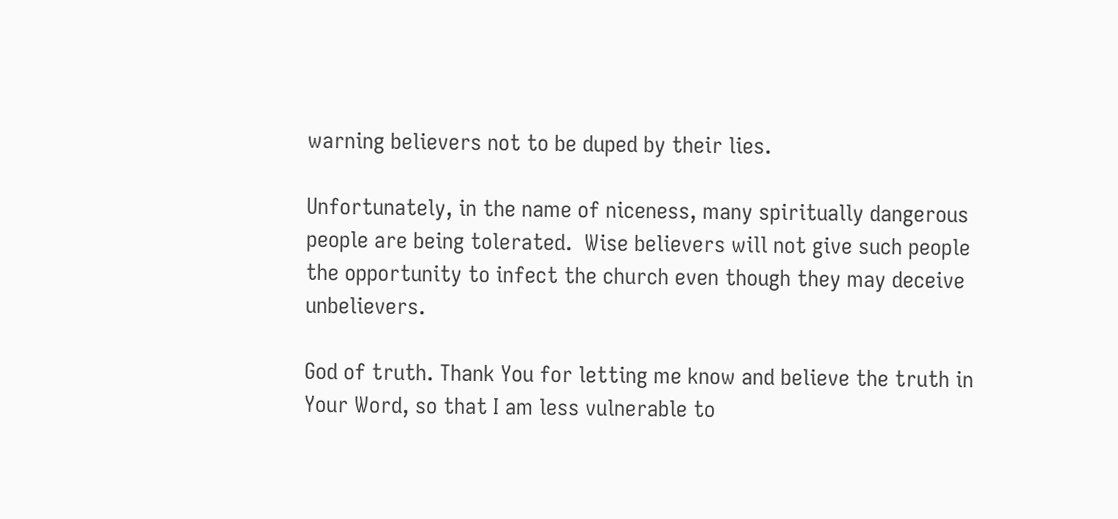warning believers not to be duped by their lies.

Unfortunately, in the name of niceness, many spiritually dangerous people are being tolerated.  Wise believers will not give such people the opportunity to infect the church even though they may deceive unbelievers.

God of truth. Thank You for letting me know and believe the truth in Your Word, so that I am less vulnerable to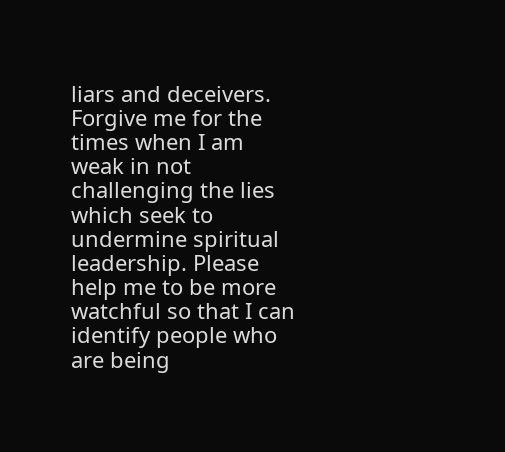liars and deceivers. Forgive me for the times when I am weak in not challenging the lies which seek to undermine spiritual leadership. Please help me to be more watchful so that I can identify people who are being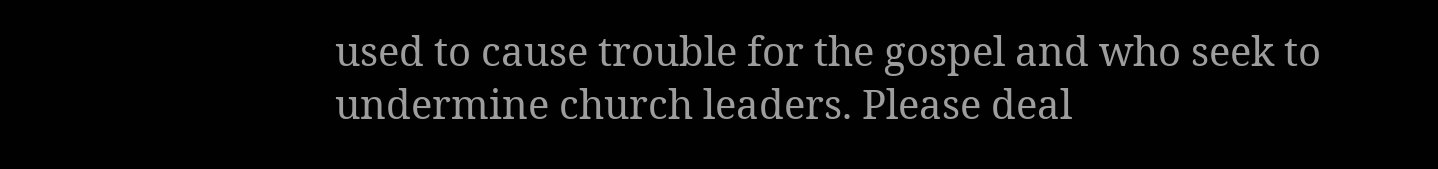used to cause trouble for the gospel and who seek to undermine church leaders. Please deal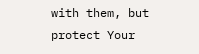with them, but protect Your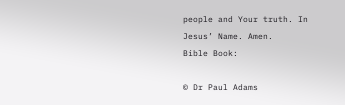people and Your truth. In Jesus’ Name. Amen.
Bible Book:

© Dr Paul Adams